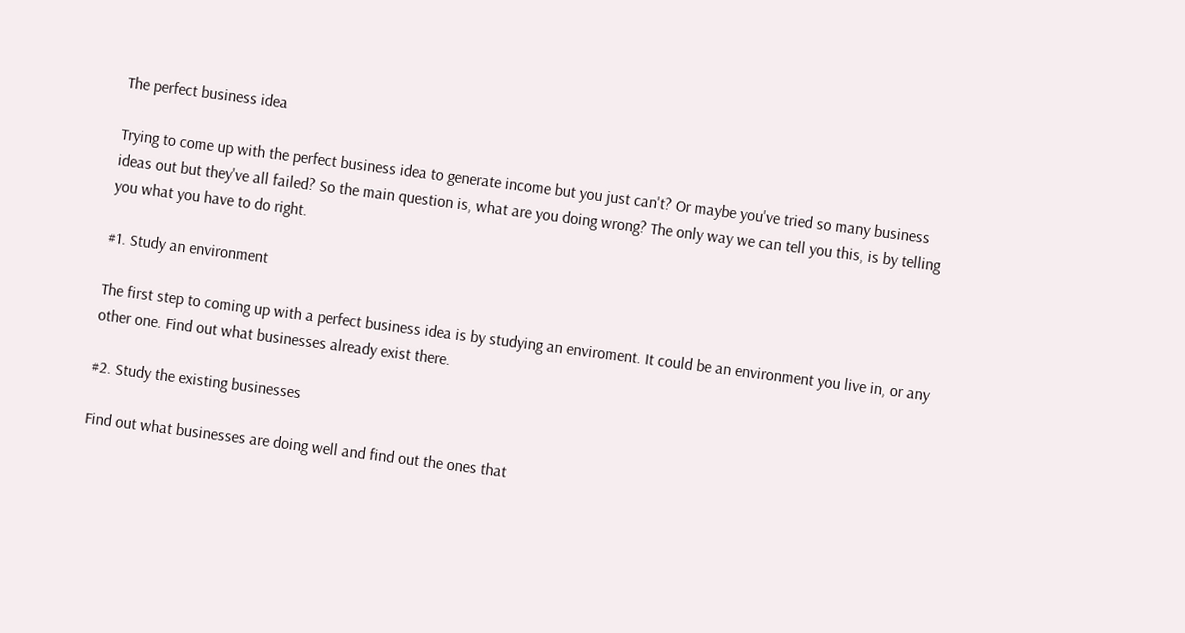The perfect business idea

Trying to come up with the perfect business idea to generate income but you just can't? Or maybe you've tried so many business ideas out but they've all failed? So the main question is, what are you doing wrong? The only way we can tell you this, is by telling you what you have to do right.

#1. Study an environment

The first step to coming up with a perfect business idea is by studying an enviroment. It could be an environment you live in, or any other one. Find out what businesses already exist there.

#2. Study the existing businesses

Find out what businesses are doing well and find out the ones that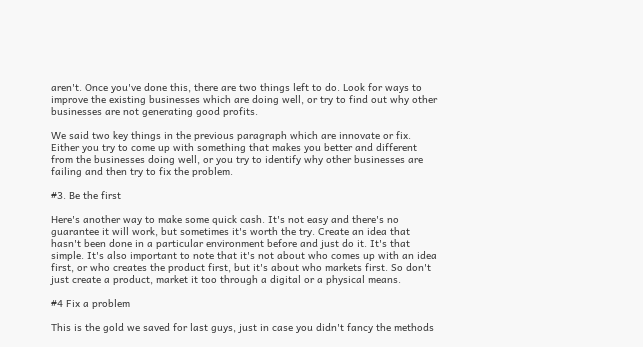aren't. Once you've done this, there are two things left to do. Look for ways to improve the existing businesses which are doing well, or try to find out why other businesses are not generating good profits.

We said two key things in the previous paragraph which are innovate or fix. Either you try to come up with something that makes you better and different from the businesses doing well, or you try to identify why other businesses are failing and then try to fix the problem.

#3. Be the first

Here's another way to make some quick cash. It's not easy and there's no guarantee it will work, but sometimes it's worth the try. Create an idea that hasn't been done in a particular environment before and just do it. It's that simple. It's also important to note that it's not about who comes up with an idea first, or who creates the product first, but it's about who markets first. So don't just create a product, market it too through a digital or a physical means.

#4 Fix a problem

This is the gold we saved for last guys, just in case you didn't fancy the methods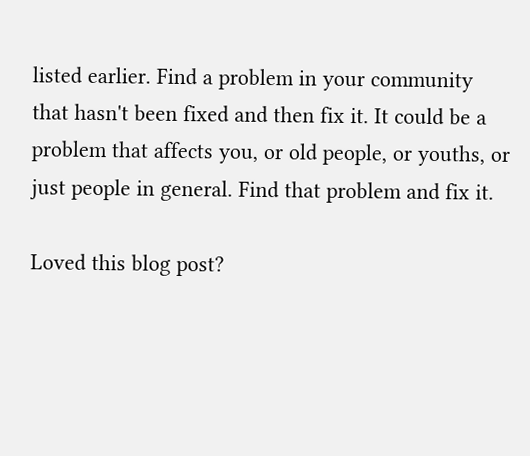listed earlier. Find a problem in your community that hasn't been fixed and then fix it. It could be a problem that affects you, or old people, or youths, or just people in general. Find that problem and fix it.

Loved this blog post?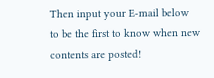Then input your E-mail below
to be the first to know when new contents are posted!